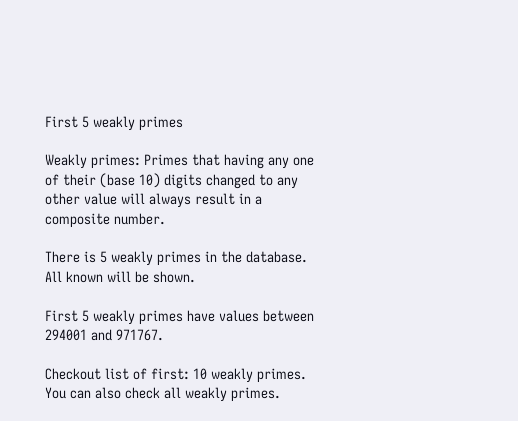First 5 weakly primes

Weakly primes: Primes that having any one of their (base 10) digits changed to any other value will always result in a composite number.

There is 5 weakly primes in the database. All known will be shown.

First 5 weakly primes have values between 294001 and 971767.

Checkout list of first: 10 weakly primes. You can also check all weakly primes.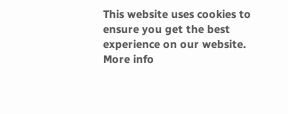This website uses cookies to ensure you get the best experience on our website. More info